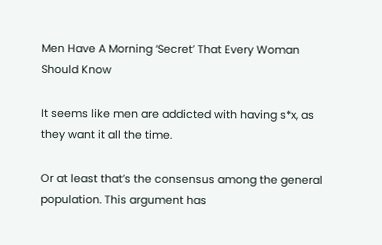Men Have A Morning ‘Secret’ That Every Woman Should Know

It seems like men are addicted with having s*x, as they want it all the time.

Or at least that’s the consensus among the general population. This argument has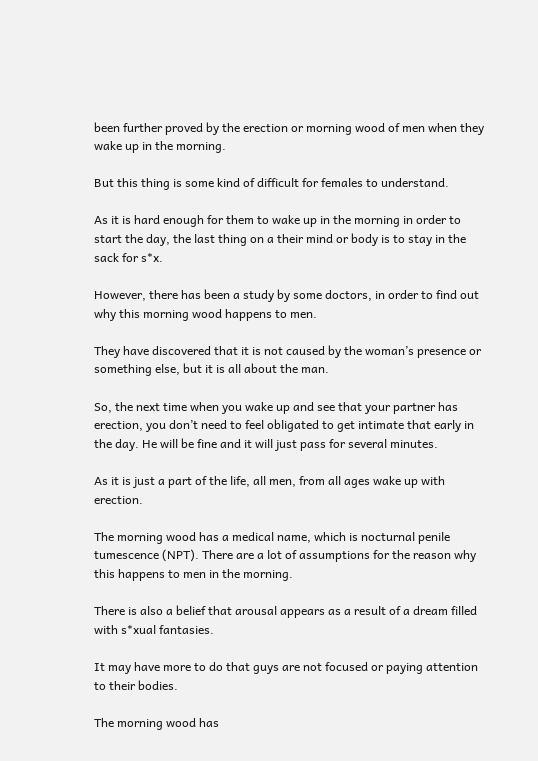been further proved by the erection or morning wood of men when they wake up in the morning.

But this thing is some kind of difficult for females to understand.

As it is hard enough for them to wake up in the morning in order to start the day, the last thing on a their mind or body is to stay in the sack for s*x.

However, there has been a study by some doctors, in order to find out why this morning wood happens to men.

They have discovered that it is not caused by the woman’s presence or something else, but it is all about the man.

So, the next time when you wake up and see that your partner has erection, you don’t need to feel obligated to get intimate that early in the day. He will be fine and it will just pass for several minutes.

As it is just a part of the life, all men, from all ages wake up with erection.

The morning wood has a medical name, which is nocturnal penile tumescence (NPT). There are a lot of assumptions for the reason why this happens to men in the morning.

There is also a belief that arousal appears as a result of a dream filled with s*xual fantasies.

It may have more to do that guys are not focused or paying attention to their bodies.

The morning wood has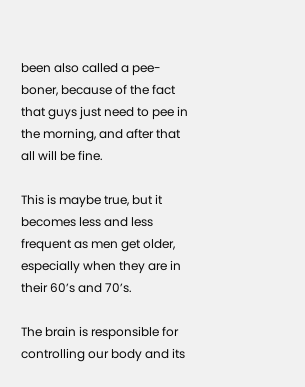been also called a pee-boner, because of the fact that guys just need to pee in the morning, and after that all will be fine.

This is maybe true, but it becomes less and less frequent as men get older, especially when they are in their 60’s and 70’s.

The brain is responsible for controlling our body and its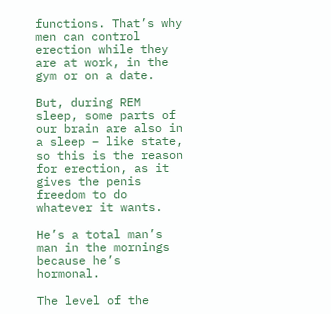functions. That’s why men can control erection while they are at work, in the gym or on a date.

But, during REM sleep, some parts of our brain are also in a sleep – like state, so this is the reason for erection, as it gives the penis freedom to do whatever it wants.

He’s a total man’s man in the mornings because he’s hormonal.

The level of the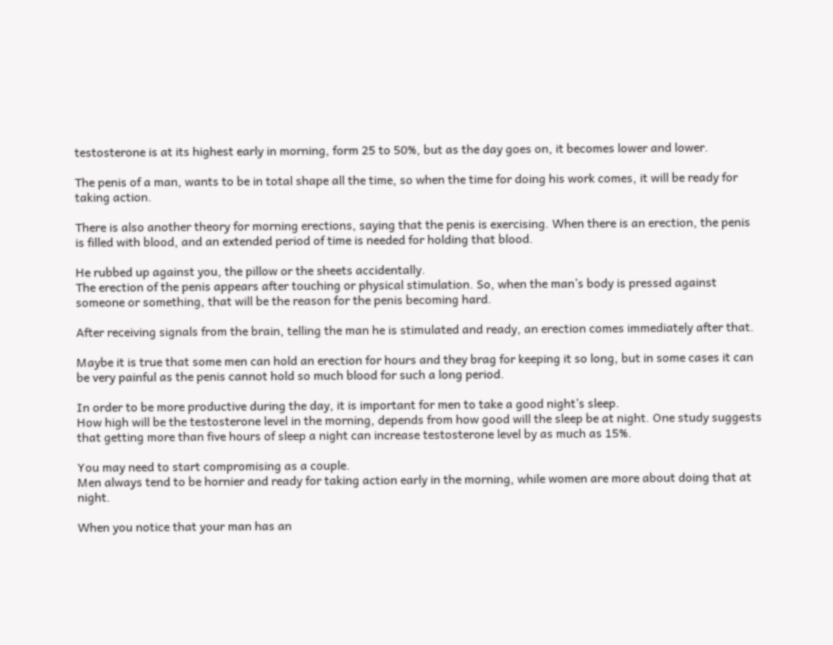testosterone is at its highest early in morning, form 25 to 50%, but as the day goes on, it becomes lower and lower.

The penis of a man, wants to be in total shape all the time, so when the time for doing his work comes, it will be ready for taking action.

There is also another theory for morning erections, saying that the penis is exercising. When there is an erection, the penis is filled with blood, and an extended period of time is needed for holding that blood.

He rubbed up against you, the pillow or the sheets accidentally.
The erection of the penis appears after touching or physical stimulation. So, when the man’s body is pressed against someone or something, that will be the reason for the penis becoming hard.

After receiving signals from the brain, telling the man he is stimulated and ready, an erection comes immediately after that.

Maybe it is true that some men can hold an erection for hours and they brag for keeping it so long, but in some cases it can be very painful as the penis cannot hold so much blood for such a long period.

In order to be more productive during the day, it is important for men to take a good night’s sleep.
How high will be the testosterone level in the morning, depends from how good will the sleep be at night. One study suggests that getting more than five hours of sleep a night can increase testosterone level by as much as 15%.

You may need to start compromising as a couple.
Men always tend to be hornier and ready for taking action early in the morning, while women are more about doing that at night.

When you notice that your man has an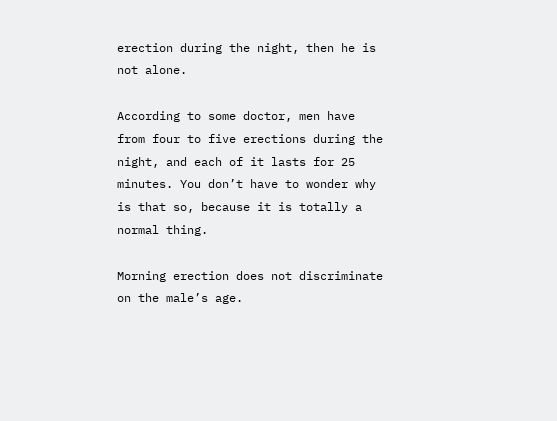erection during the night, then he is not alone.

According to some doctor, men have from four to five erections during the night, and each of it lasts for 25 minutes. You don’t have to wonder why is that so, because it is totally a normal thing.

Morning erection does not discriminate on the male’s age.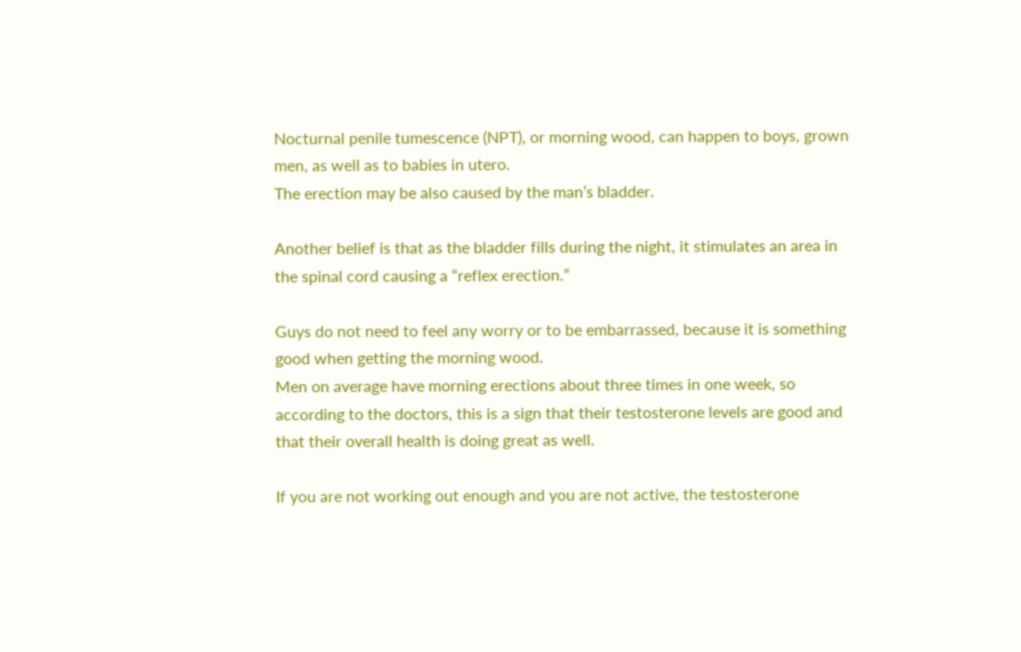Nocturnal penile tumescence (NPT), or morning wood, can happen to boys, grown men, as well as to babies in utero.
The erection may be also caused by the man’s bladder.

Another belief is that as the bladder fills during the night, it stimulates an area in the spinal cord causing a “reflex erection.”

Guys do not need to feel any worry or to be embarrassed, because it is something good when getting the morning wood.
Men on average have morning erections about three times in one week, so according to the doctors, this is a sign that their testosterone levels are good and that their overall health is doing great as well.

If you are not working out enough and you are not active, the testosterone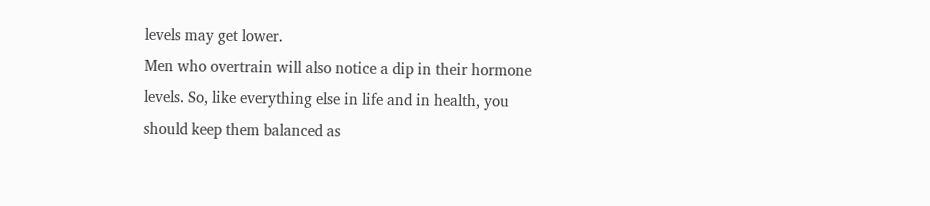levels may get lower.
Men who overtrain will also notice a dip in their hormone levels. So, like everything else in life and in health, you should keep them balanced as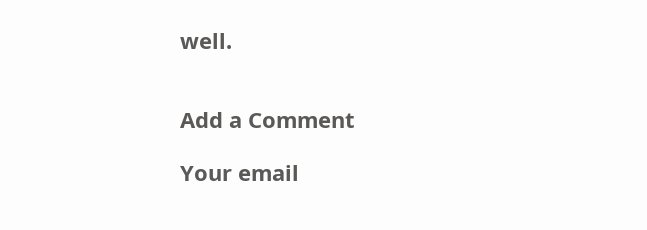well.


Add a Comment

Your email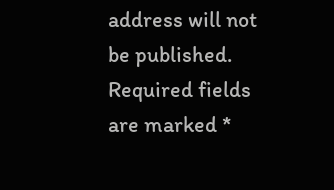address will not be published. Required fields are marked *